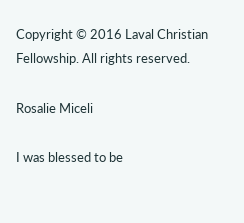Copyright © 2016 Laval Christian Fellowship. All rights reserved.

Rosalie Miceli

I was blessed to be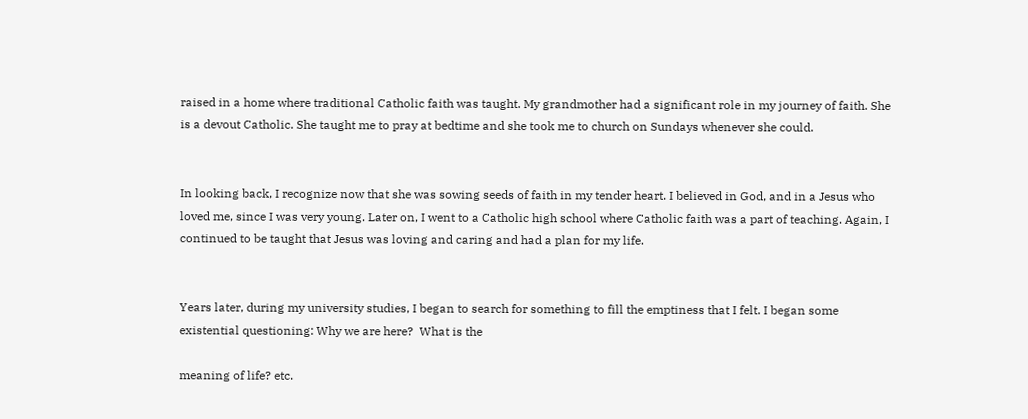raised in a home where traditional Catholic faith was taught. My grandmother had a significant role in my journey of faith. She is a devout Catholic. She taught me to pray at bedtime and she took me to church on Sundays whenever she could.


In looking back, I recognize now that she was sowing seeds of faith in my tender heart. I believed in God, and in a Jesus who loved me, since I was very young. Later on, I went to a Catholic high school where Catholic faith was a part of teaching. Again, I continued to be taught that Jesus was loving and caring and had a plan for my life.


Years later, during my university studies, I began to search for something to fill the emptiness that I felt. I began some existential questioning: Why we are here?  What is the

meaning of life? etc.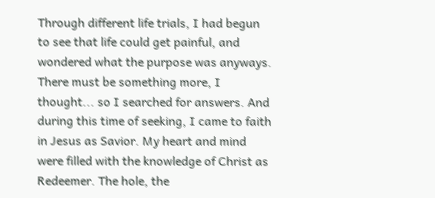Through different life trials, I had begun to see that life could get painful, and wondered what the purpose was anyways. There must be something more, I thought... so I searched for answers. And during this time of seeking, I came to faith in Jesus as Savior. My heart and mind were filled with the knowledge of Christ as Redeemer. The hole, the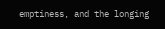emptiness, and the longing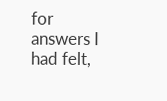for answers I had felt,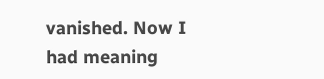vanished. Now I had meaning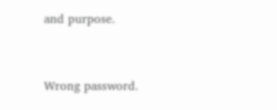and purpose.


Wrong password.